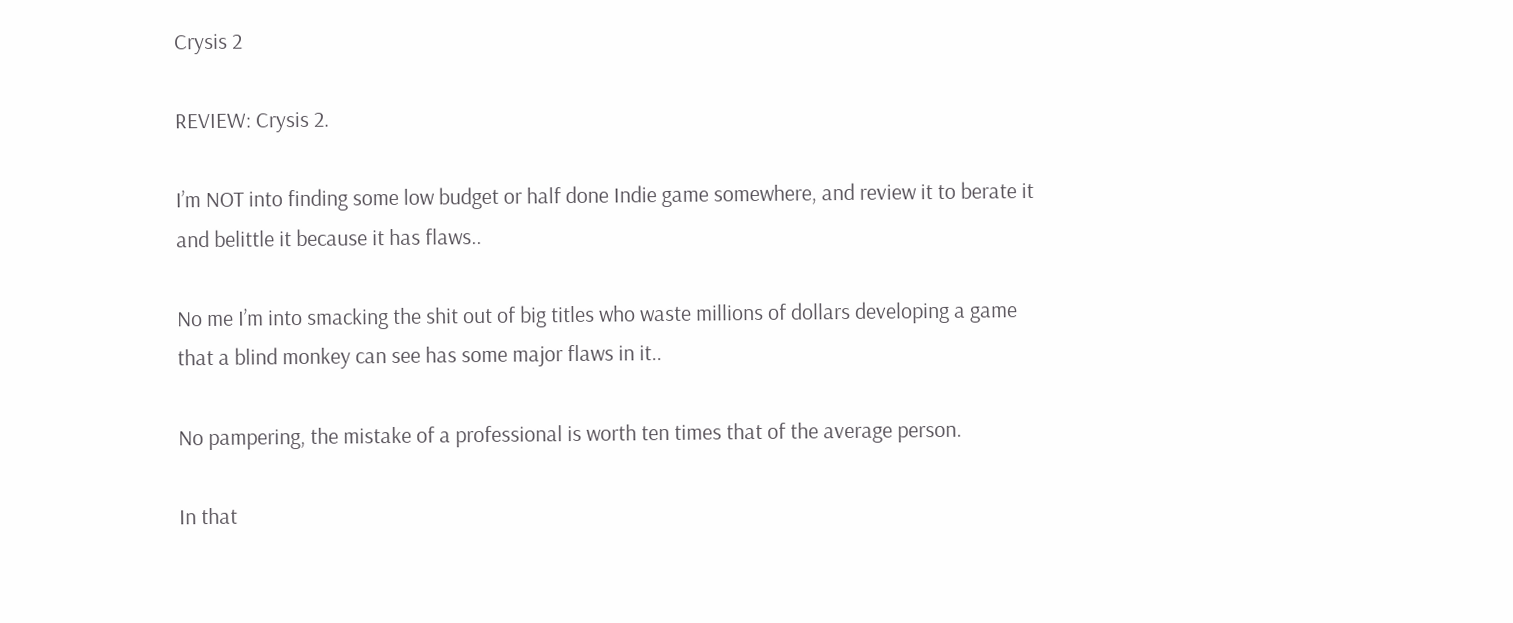Crysis 2

REVIEW: Crysis 2.

I’m NOT into finding some low budget or half done Indie game somewhere, and review it to berate it and belittle it because it has flaws..

No me I’m into smacking the shit out of big titles who waste millions of dollars developing a game that a blind monkey can see has some major flaws in it..

No pampering, the mistake of a professional is worth ten times that of the average person.

In that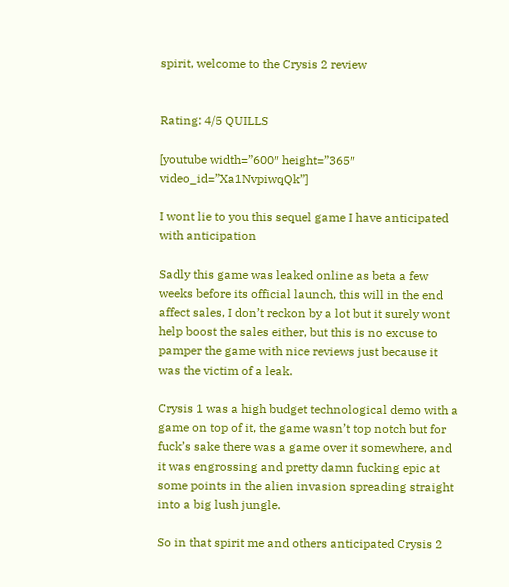spirit, welcome to the Crysis 2 review


Rating: 4/5 QUILLS

[youtube width=”600″ height=”365″ video_id=”Xa1NvpiwqQk”]

I wont lie to you this sequel game I have anticipated with anticipation

Sadly this game was leaked online as beta a few weeks before its official launch, this will in the end affect sales, I don’t reckon by a lot but it surely wont help boost the sales either, but this is no excuse to pamper the game with nice reviews just because it was the victim of a leak.

Crysis 1 was a high budget technological demo with a game on top of it, the game wasn’t top notch but for fuck’s sake there was a game over it somewhere, and it was engrossing and pretty damn fucking epic at some points in the alien invasion spreading straight into a big lush jungle.

So in that spirit me and others anticipated Crysis 2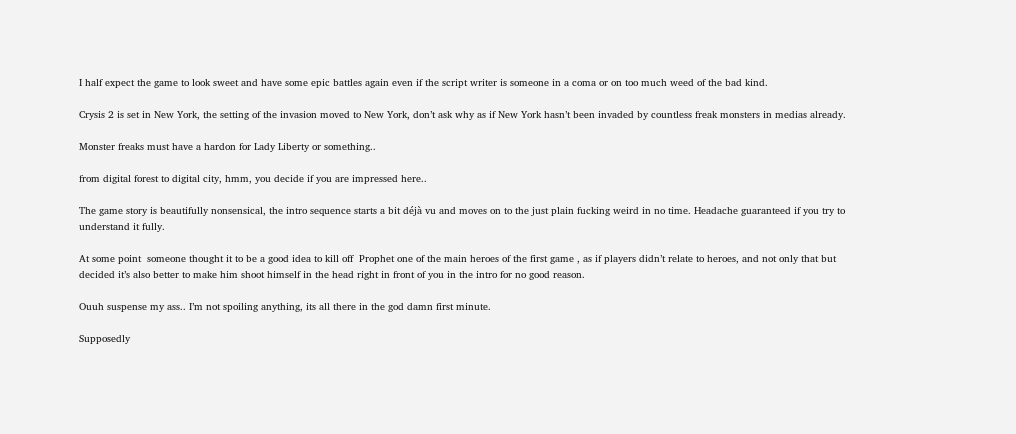I half expect the game to look sweet and have some epic battles again even if the script writer is someone in a coma or on too much weed of the bad kind.

Crysis 2 is set in New York, the setting of the invasion moved to New York, don’t ask why as if New York hasn’t been invaded by countless freak monsters in medias already.

Monster freaks must have a hardon for Lady Liberty or something..

from digital forest to digital city, hmm, you decide if you are impressed here..

The game story is beautifully nonsensical, the intro sequence starts a bit déjà vu and moves on to the just plain fucking weird in no time. Headache guaranteed if you try to understand it fully.

At some point  someone thought it to be a good idea to kill off  Prophet one of the main heroes of the first game , as if players didn’t relate to heroes, and not only that but decided it’s also better to make him shoot himself in the head right in front of you in the intro for no good reason.

Ouuh suspense my ass.. I’m not spoiling anything, its all there in the god damn first minute.

Supposedly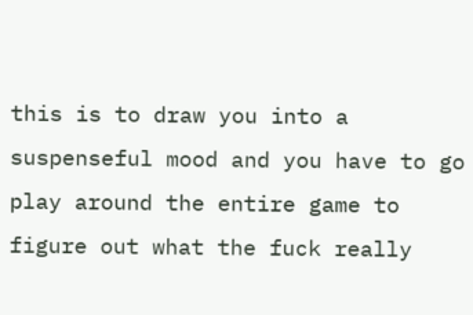this is to draw you into a suspenseful mood and you have to go play around the entire game to figure out what the fuck really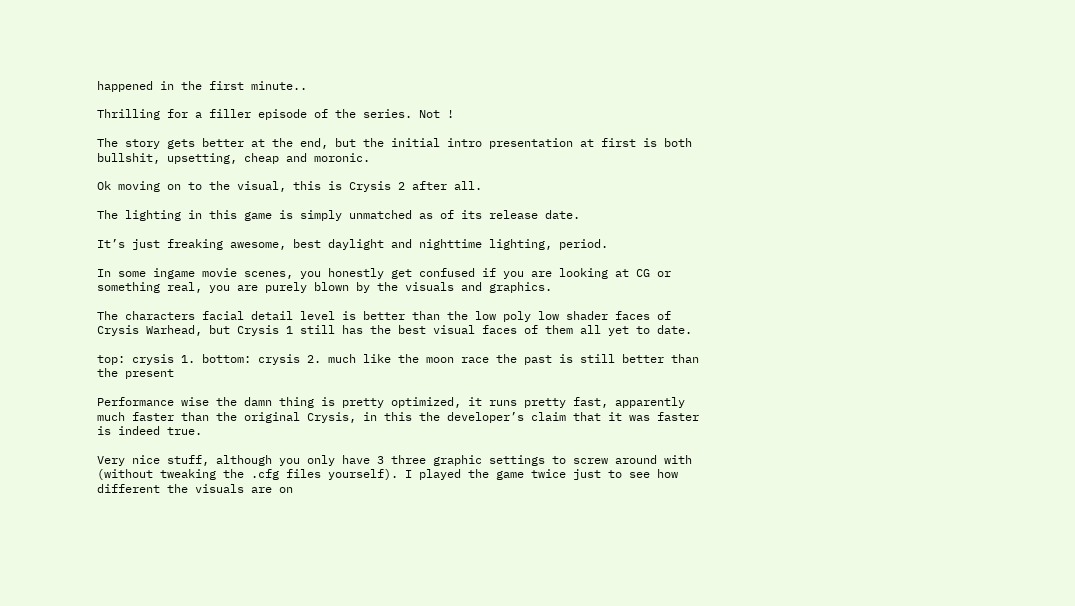happened in the first minute..

Thrilling for a filler episode of the series. Not !

The story gets better at the end, but the initial intro presentation at first is both bullshit, upsetting, cheap and moronic.

Ok moving on to the visual, this is Crysis 2 after all.

The lighting in this game is simply unmatched as of its release date.

It’s just freaking awesome, best daylight and nighttime lighting, period.

In some ingame movie scenes, you honestly get confused if you are looking at CG or something real, you are purely blown by the visuals and graphics.

The characters facial detail level is better than the low poly low shader faces of Crysis Warhead, but Crysis 1 still has the best visual faces of them all yet to date.

top: crysis 1. bottom: crysis 2. much like the moon race the past is still better than the present

Performance wise the damn thing is pretty optimized, it runs pretty fast, apparently much faster than the original Crysis, in this the developer’s claim that it was faster is indeed true.

Very nice stuff, although you only have 3 three graphic settings to screw around with (without tweaking the .cfg files yourself). I played the game twice just to see how different the visuals are on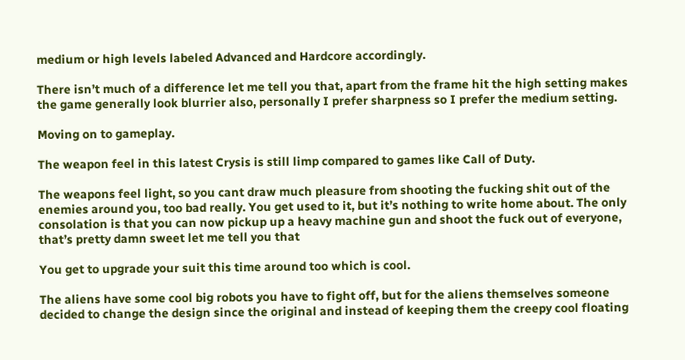medium or high levels labeled Advanced and Hardcore accordingly.

There isn’t much of a difference let me tell you that, apart from the frame hit the high setting makes the game generally look blurrier also, personally I prefer sharpness so I prefer the medium setting.

Moving on to gameplay.

The weapon feel in this latest Crysis is still limp compared to games like Call of Duty.

The weapons feel light, so you cant draw much pleasure from shooting the fucking shit out of the enemies around you, too bad really. You get used to it, but it’s nothing to write home about. The only consolation is that you can now pickup up a heavy machine gun and shoot the fuck out of everyone, that’s pretty damn sweet let me tell you that

You get to upgrade your suit this time around too which is cool.

The aliens have some cool big robots you have to fight off, but for the aliens themselves someone decided to change the design since the original and instead of keeping them the creepy cool floating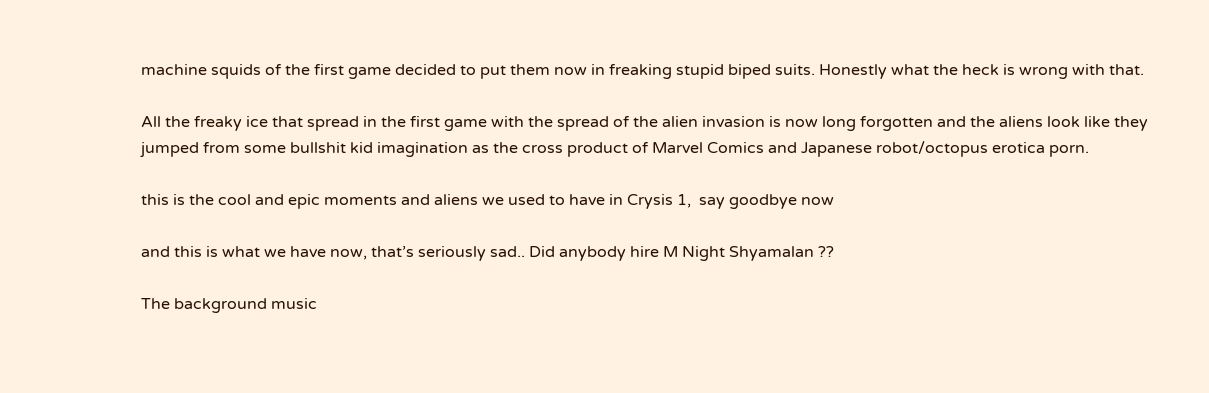machine squids of the first game decided to put them now in freaking stupid biped suits. Honestly what the heck is wrong with that.

All the freaky ice that spread in the first game with the spread of the alien invasion is now long forgotten and the aliens look like they jumped from some bullshit kid imagination as the cross product of Marvel Comics and Japanese robot/octopus erotica porn.

this is the cool and epic moments and aliens we used to have in Crysis 1,  say goodbye now

and this is what we have now, that’s seriously sad.. Did anybody hire M Night Shyamalan ??

The background music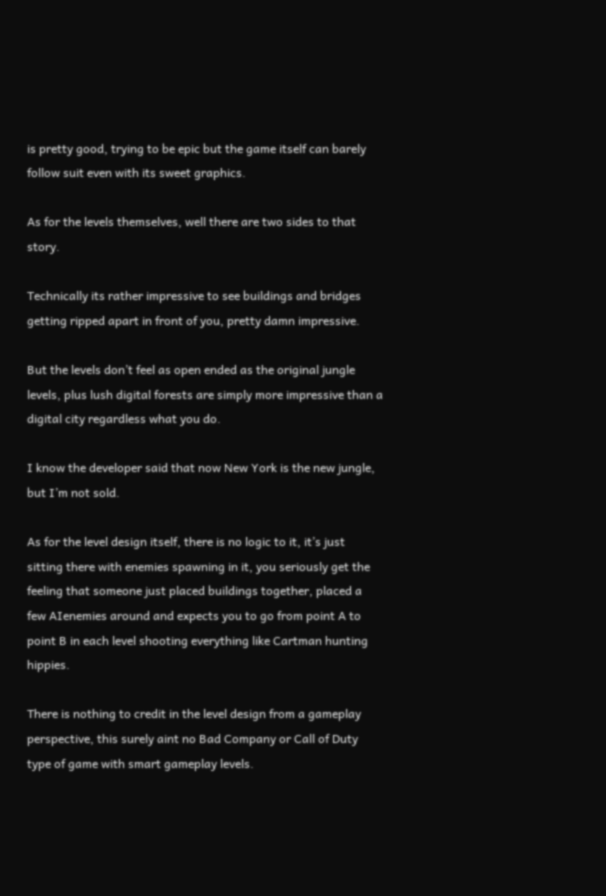is pretty good, trying to be epic but the game itself can barely follow suit even with its sweet graphics.

As for the levels themselves, well there are two sides to that story.

Technically its rather impressive to see buildings and bridges getting ripped apart in front of you, pretty damn impressive.

But the levels don’t feel as open ended as the original jungle levels, plus lush digital forests are simply more impressive than a digital city regardless what you do.

I know the developer said that now New York is the new jungle, but I’m not sold.

As for the level design itself, there is no logic to it, it’s just sitting there with enemies spawning in it, you seriously get the feeling that someone just placed buildings together, placed a few AIenemies around and expects you to go from point A to point B in each level shooting everything like Cartman hunting hippies.

There is nothing to credit in the level design from a gameplay perspective, this surely aint no Bad Company or Call of Duty type of game with smart gameplay levels.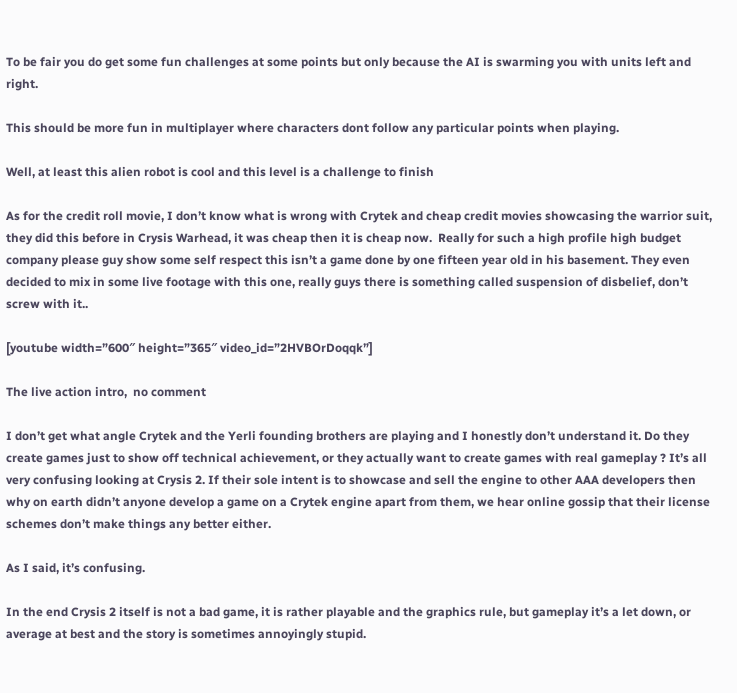To be fair you do get some fun challenges at some points but only because the AI is swarming you with units left and right.

This should be more fun in multiplayer where characters dont follow any particular points when playing.

Well, at least this alien robot is cool and this level is a challenge to finish

As for the credit roll movie, I don’t know what is wrong with Crytek and cheap credit movies showcasing the warrior suit, they did this before in Crysis Warhead, it was cheap then it is cheap now.  Really for such a high profile high budget company please guy show some self respect this isn’t a game done by one fifteen year old in his basement. They even decided to mix in some live footage with this one, really guys there is something called suspension of disbelief, don’t screw with it..

[youtube width=”600″ height=”365″ video_id=”2HVBOrDoqqk”]

The live action intro,  no comment

I don’t get what angle Crytek and the Yerli founding brothers are playing and I honestly don’t understand it. Do they create games just to show off technical achievement, or they actually want to create games with real gameplay ? It’s all very confusing looking at Crysis 2. If their sole intent is to showcase and sell the engine to other AAA developers then why on earth didn’t anyone develop a game on a Crytek engine apart from them, we hear online gossip that their license schemes don’t make things any better either.

As I said, it’s confusing.

In the end Crysis 2 itself is not a bad game, it is rather playable and the graphics rule, but gameplay it’s a let down, or average at best and the story is sometimes annoyingly stupid.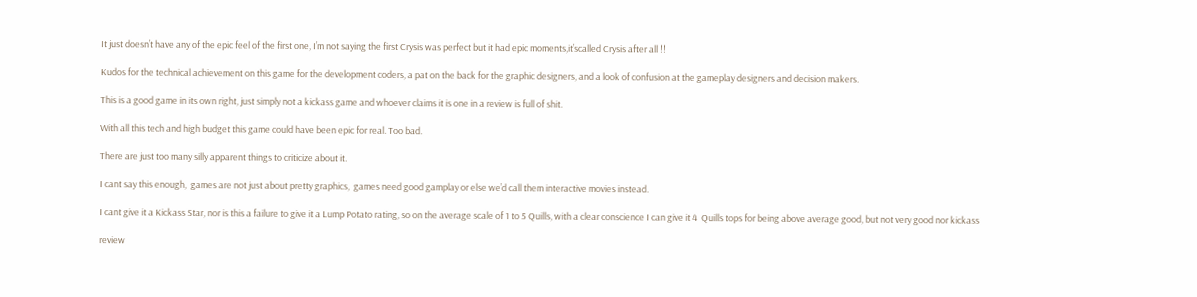It just doesn’t have any of the epic feel of the first one, I’m not saying the first Crysis was perfect but it had epic moments,it’scalled Crysis after all !!

Kudos for the technical achievement on this game for the development coders, a pat on the back for the graphic designers, and a look of confusion at the gameplay designers and decision makers.

This is a good game in its own right, just simply not a kickass game and whoever claims it is one in a review is full of shit.

With all this tech and high budget this game could have been epic for real. Too bad.

There are just too many silly apparent things to criticize about it.

I cant say this enough,  games are not just about pretty graphics,  games need good gamplay or else we’d call them interactive movies instead.

I cant give it a Kickass Star, nor is this a failure to give it a Lump Potato rating, so on the average scale of 1 to 5 Quills, with a clear conscience I can give it 4  Quills tops for being above average good, but not very good nor kickass

review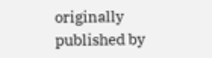originally published by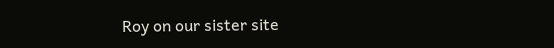Roy on our sister site